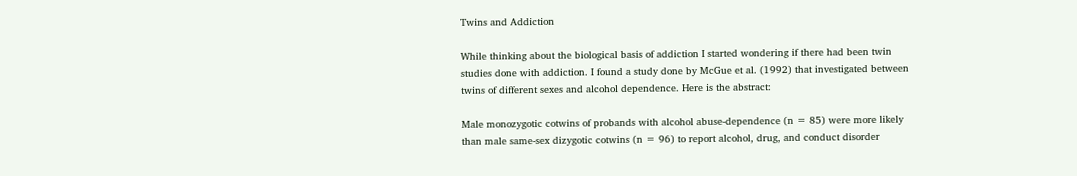Twins and Addiction

While thinking about the biological basis of addiction I started wondering if there had been twin studies done with addiction. I found a study done by McGue et al. (1992) that investigated between twins of different sexes and alcohol dependence. Here is the abstract:

Male monozygotic cotwins of probands with alcohol abuse-dependence (n = 85) were more likely than male same-sex dizygotic cotwins (n = 96) to report alcohol, drug, and conduct disorder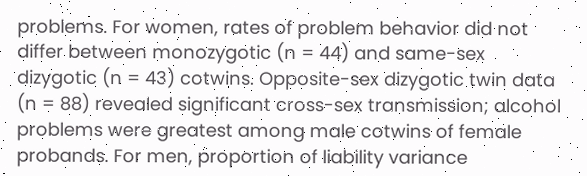problems. For women, rates of problem behavior did not differ between monozygotic (n = 44) and same-sex dizygotic (n = 43) cotwins. Opposite-sex dizygotic twin data (n = 88) revealed significant cross-sex transmission; alcohol problems were greatest among male cotwins of female probands. For men, proportion of liability variance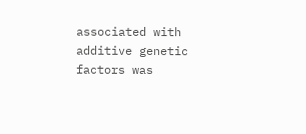associated with additive genetic factors was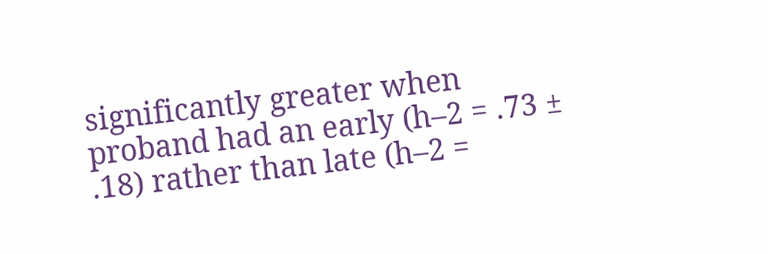significantly greater when proband had an early (h–2 = .73 ± .18) rather than late (h–2 =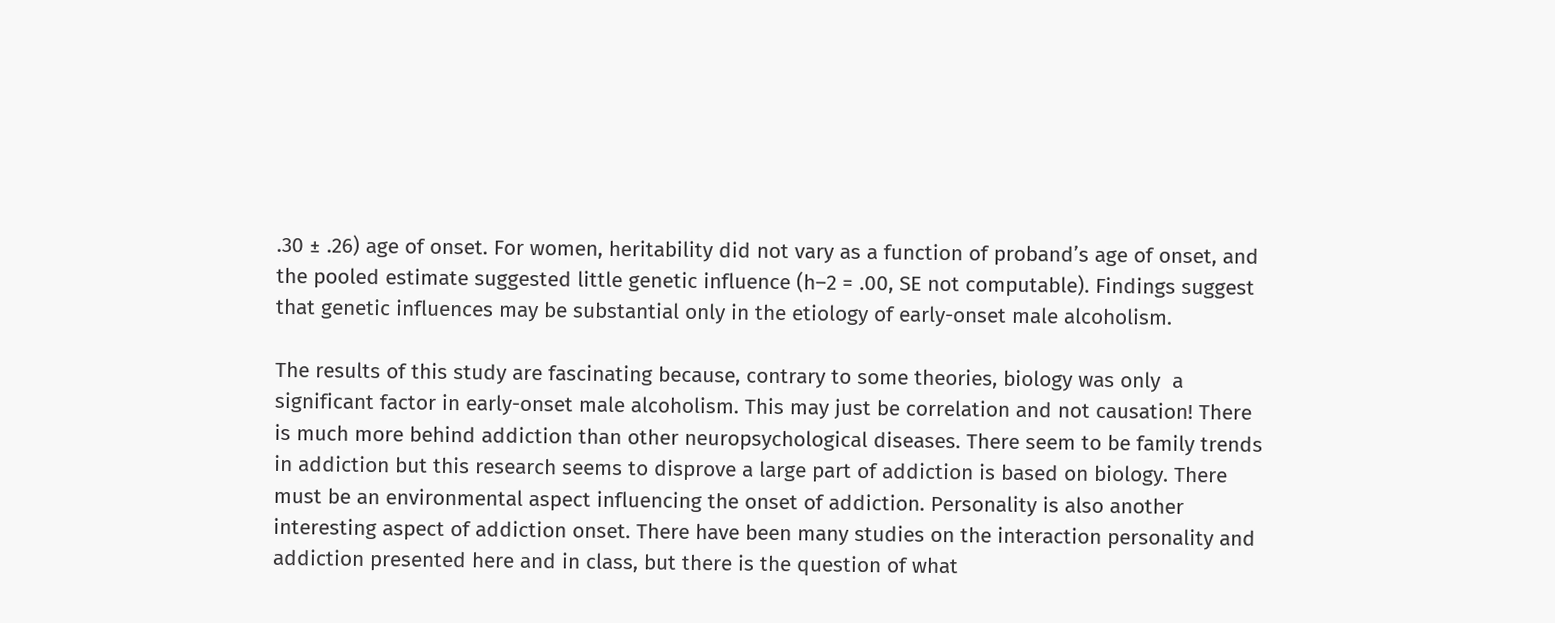.30 ± .26) age of onset. For women, heritability did not vary as a function of proband’s age of onset, and the pooled estimate suggested little genetic influence (h–2 = .00, SE not computable). Findings suggest that genetic influences may be substantial only in the etiology of early-onset male alcoholism.

The results of this study are fascinating because, contrary to some theories, biology was only  a significant factor in early-onset male alcoholism. This may just be correlation and not causation! There is much more behind addiction than other neuropsychological diseases. There seem to be family trends in addiction but this research seems to disprove a large part of addiction is based on biology. There must be an environmental aspect influencing the onset of addiction. Personality is also another interesting aspect of addiction onset. There have been many studies on the interaction personality and addiction presented here and in class, but there is the question of what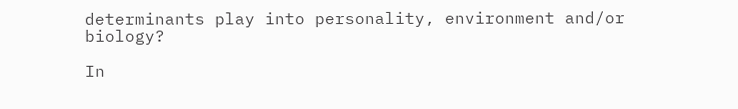determinants play into personality, environment and/or biology?

In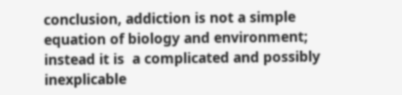conclusion, addiction is not a simple equation of biology and environment; instead it is  a complicated and possibly inexplicable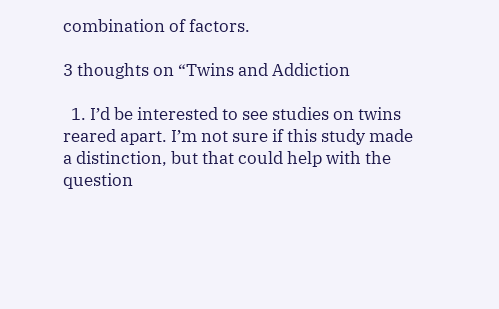combination of factors.

3 thoughts on “Twins and Addiction

  1. I’d be interested to see studies on twins reared apart. I’m not sure if this study made a distinction, but that could help with the question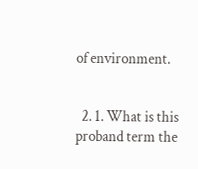of environment.


  2. 1. What is this proband term the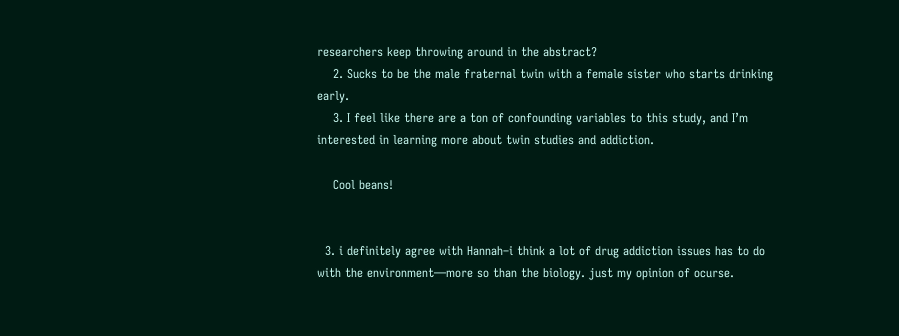researchers keep throwing around in the abstract?
    2. Sucks to be the male fraternal twin with a female sister who starts drinking early.
    3. I feel like there are a ton of confounding variables to this study, and I’m interested in learning more about twin studies and addiction.

    Cool beans!


  3. i definitely agree with Hannah–i think a lot of drug addiction issues has to do with the environment—more so than the biology. just my opinion of ocurse.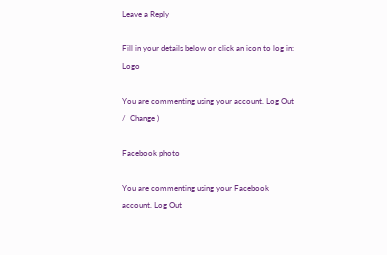Leave a Reply

Fill in your details below or click an icon to log in: Logo

You are commenting using your account. Log Out /  Change )

Facebook photo

You are commenting using your Facebook account. Log Out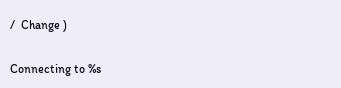/  Change )

Connecting to %s